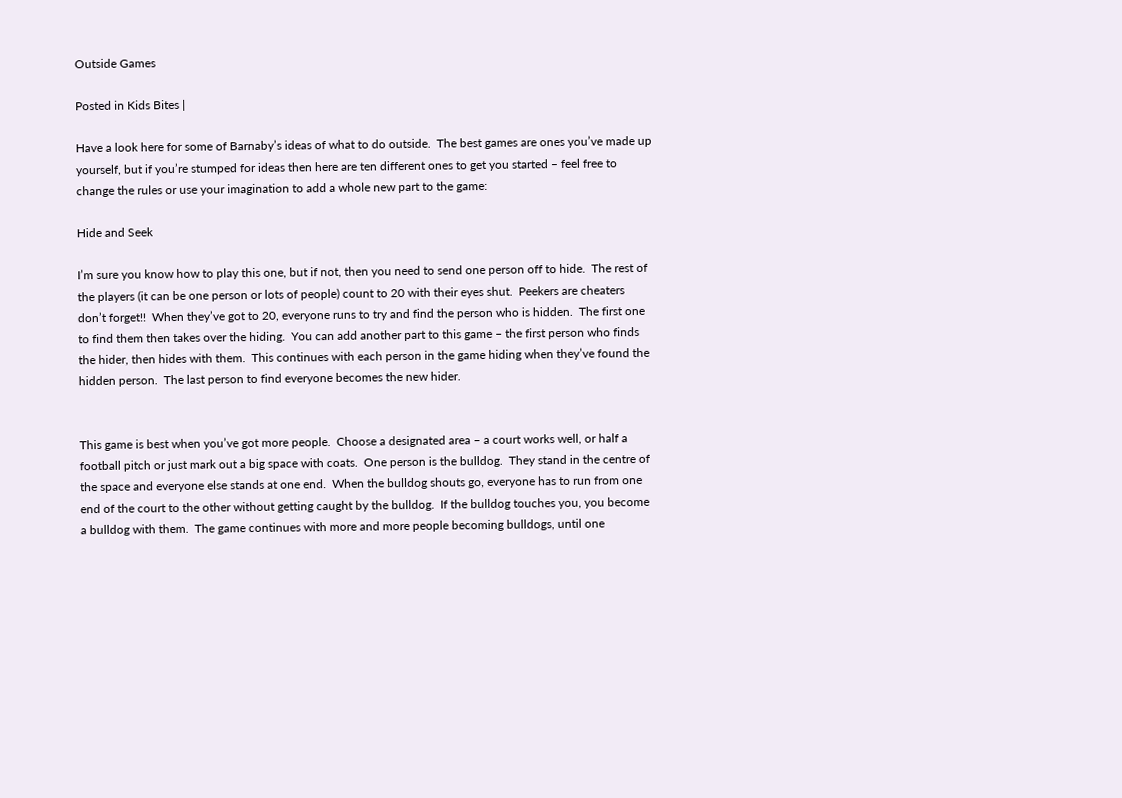Outside Games

Posted in Kids Bites |

Have a look here for some of Barnaby’s ideas of what to do outside.  The best games are ones you’ve made up yourself, but if you’re stumped for ideas then here are ten different ones to get you started – feel free to change the rules or use your imagination to add a whole new part to the game:

Hide and Seek

I’m sure you know how to play this one, but if not, then you need to send one person off to hide.  The rest of the players (it can be one person or lots of people) count to 20 with their eyes shut.  Peekers are cheaters don’t forget!!  When they’ve got to 20, everyone runs to try and find the person who is hidden.  The first one to find them then takes over the hiding.  You can add another part to this game – the first person who finds the hider, then hides with them.  This continues with each person in the game hiding when they’ve found the hidden person.  The last person to find everyone becomes the new hider.


This game is best when you’ve got more people.  Choose a designated area – a court works well, or half a football pitch or just mark out a big space with coats.  One person is the bulldog.  They stand in the centre of the space and everyone else stands at one end.  When the bulldog shouts go, everyone has to run from one end of the court to the other without getting caught by the bulldog.  If the bulldog touches you, you become a bulldog with them.  The game continues with more and more people becoming bulldogs, until one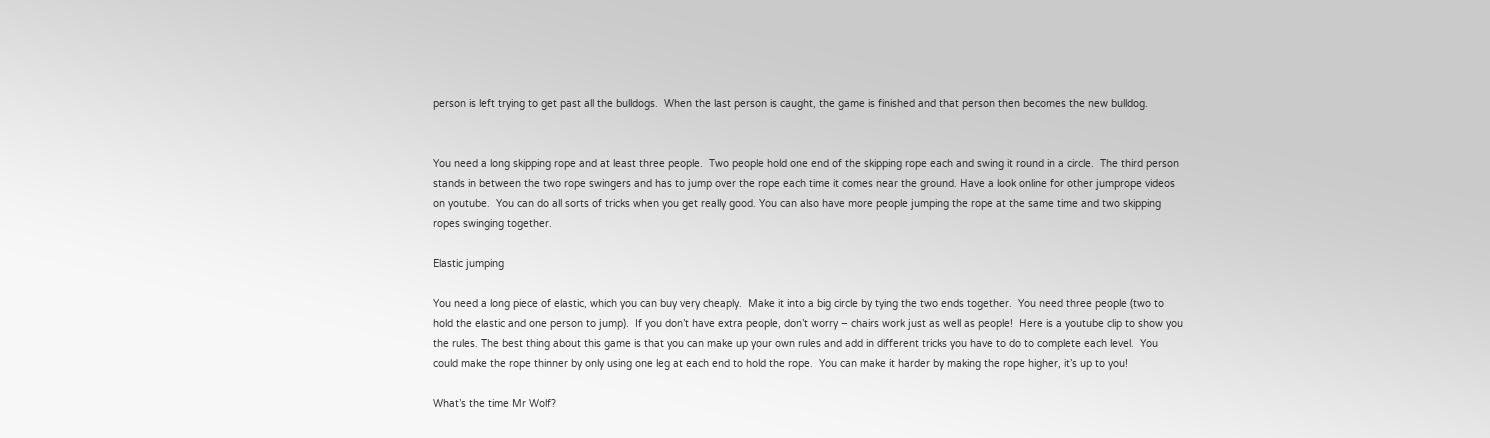person is left trying to get past all the bulldogs.  When the last person is caught, the game is finished and that person then becomes the new bulldog.


You need a long skipping rope and at least three people.  Two people hold one end of the skipping rope each and swing it round in a circle.  The third person stands in between the two rope swingers and has to jump over the rope each time it comes near the ground. Have a look online for other jumprope videos on youtube.  You can do all sorts of tricks when you get really good. You can also have more people jumping the rope at the same time and two skipping ropes swinging together.

Elastic jumping

You need a long piece of elastic, which you can buy very cheaply.  Make it into a big circle by tying the two ends together.  You need three people (two to hold the elastic and one person to jump).  If you don’t have extra people, don’t worry – chairs work just as well as people!  Here is a youtube clip to show you the rules. The best thing about this game is that you can make up your own rules and add in different tricks you have to do to complete each level.  You could make the rope thinner by only using one leg at each end to hold the rope.  You can make it harder by making the rope higher, it’s up to you!

What’s the time Mr Wolf?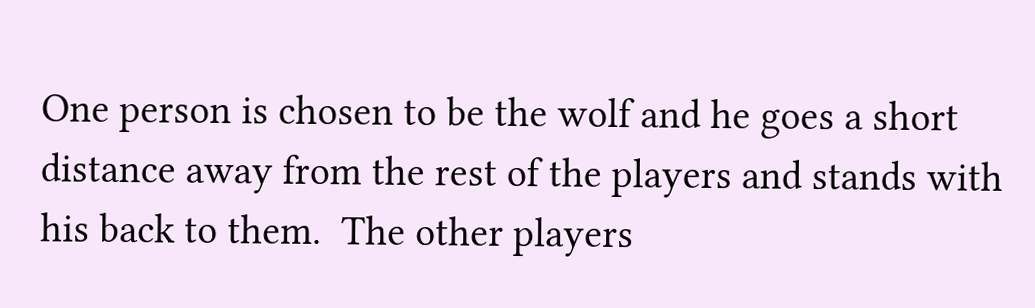One person is chosen to be the wolf and he goes a short distance away from the rest of the players and stands with his back to them.  The other players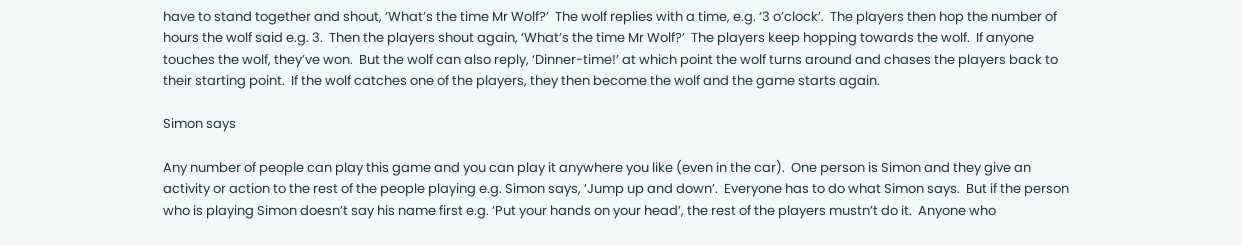have to stand together and shout, ‘What’s the time Mr Wolf?’  The wolf replies with a time, e.g. ‘3 o’clock’.  The players then hop the number of hours the wolf said e.g. 3.  Then the players shout again, ‘What’s the time Mr Wolf?’  The players keep hopping towards the wolf.  If anyone touches the wolf, they’ve won.  But the wolf can also reply, ‘Dinner-time!’ at which point the wolf turns around and chases the players back to their starting point.  If the wolf catches one of the players, they then become the wolf and the game starts again.

Simon says

Any number of people can play this game and you can play it anywhere you like (even in the car).  One person is Simon and they give an activity or action to the rest of the people playing e.g. Simon says, ‘Jump up and down’.  Everyone has to do what Simon says.  But if the person who is playing Simon doesn’t say his name first e.g. ‘Put your hands on your head’, the rest of the players mustn’t do it.  Anyone who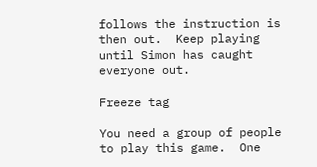follows the instruction is then out.  Keep playing until Simon has caught everyone out.

Freeze tag

You need a group of people to play this game.  One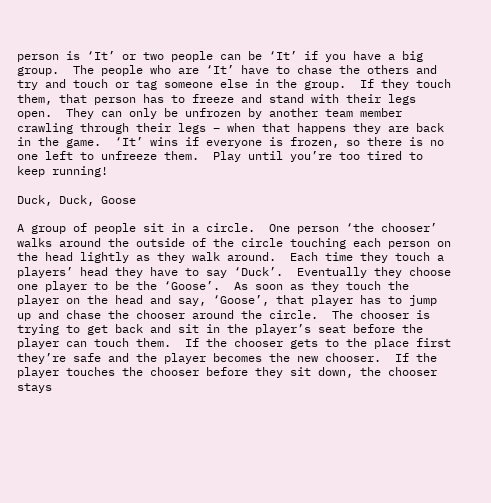person is ‘It’ or two people can be ‘It’ if you have a big group.  The people who are ‘It’ have to chase the others and try and touch or tag someone else in the group.  If they touch them, that person has to freeze and stand with their legs open.  They can only be unfrozen by another team member crawling through their legs – when that happens they are back in the game.  ‘It’ wins if everyone is frozen, so there is no one left to unfreeze them.  Play until you’re too tired to keep running!

Duck, Duck, Goose

A group of people sit in a circle.  One person ‘the chooser’ walks around the outside of the circle touching each person on the head lightly as they walk around.  Each time they touch a players’ head they have to say ‘Duck’.  Eventually they choose one player to be the ‘Goose’.  As soon as they touch the player on the head and say, ‘Goose’, that player has to jump up and chase the chooser around the circle.  The chooser is trying to get back and sit in the player’s seat before the player can touch them.  If the chooser gets to the place first they’re safe and the player becomes the new chooser.  If the player touches the chooser before they sit down, the chooser stays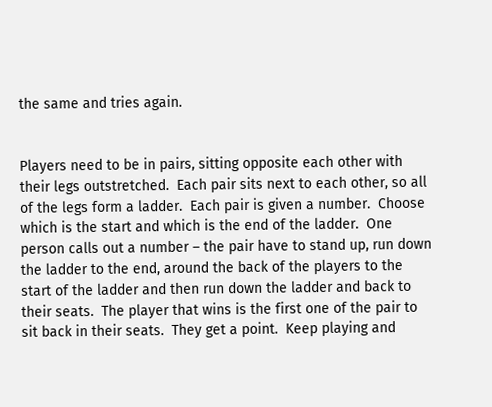the same and tries again.


Players need to be in pairs, sitting opposite each other with their legs outstretched.  Each pair sits next to each other, so all of the legs form a ladder.  Each pair is given a number.  Choose which is the start and which is the end of the ladder.  One person calls out a number – the pair have to stand up, run down the ladder to the end, around the back of the players to the start of the ladder and then run down the ladder and back to their seats.  The player that wins is the first one of the pair to sit back in their seats.  They get a point.  Keep playing and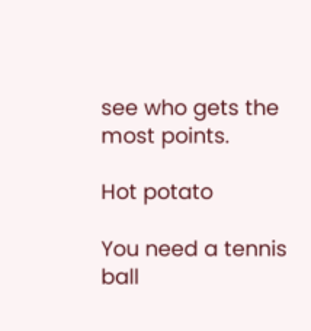see who gets the most points.

Hot potato

You need a tennis ball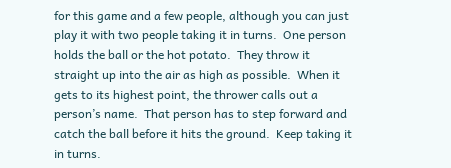for this game and a few people, although you can just play it with two people taking it in turns.  One person holds the ball or the hot potato.  They throw it straight up into the air as high as possible.  When it gets to its highest point, the thrower calls out a person’s name.  That person has to step forward and catch the ball before it hits the ground.  Keep taking it in turns.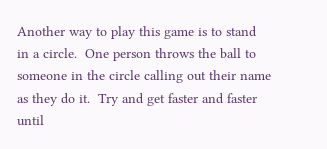Another way to play this game is to stand in a circle.  One person throws the ball to someone in the circle calling out their name as they do it.  Try and get faster and faster until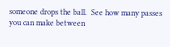someone drops the ball.  See how many passes you can make between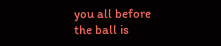you all before the ball is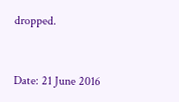dropped.



Date: 21 June 2016